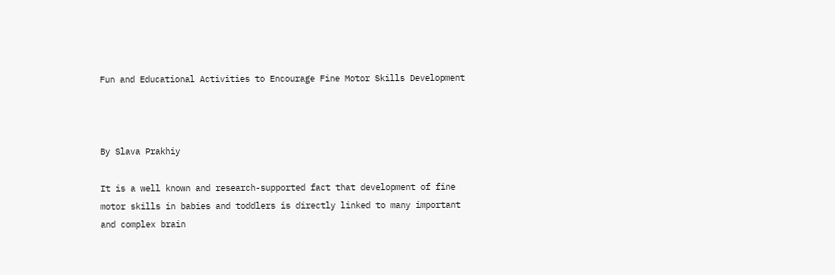Fun and Educational Activities to Encourage Fine Motor Skills Development



By Slava Prakhiy

It is a well known and research-supported fact that development of fine motor skills in babies and toddlers is directly linked to many important and complex brain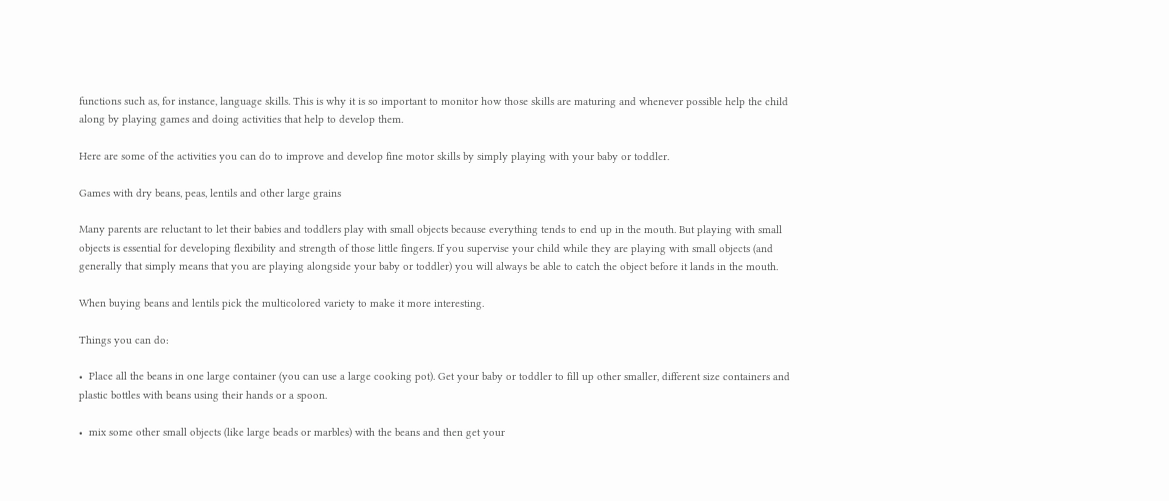functions such as, for instance, language skills. This is why it is so important to monitor how those skills are maturing and whenever possible help the child along by playing games and doing activities that help to develop them.

Here are some of the activities you can do to improve and develop fine motor skills by simply playing with your baby or toddler.

Games with dry beans, peas, lentils and other large grains

Many parents are reluctant to let their babies and toddlers play with small objects because everything tends to end up in the mouth. But playing with small objects is essential for developing flexibility and strength of those little fingers. If you supervise your child while they are playing with small objects (and generally that simply means that you are playing alongside your baby or toddler) you will always be able to catch the object before it lands in the mouth.

When buying beans and lentils pick the multicolored variety to make it more interesting.

Things you can do:

•  Place all the beans in one large container (you can use a large cooking pot). Get your baby or toddler to fill up other smaller, different size containers and plastic bottles with beans using their hands or a spoon.

•  mix some other small objects (like large beads or marbles) with the beans and then get your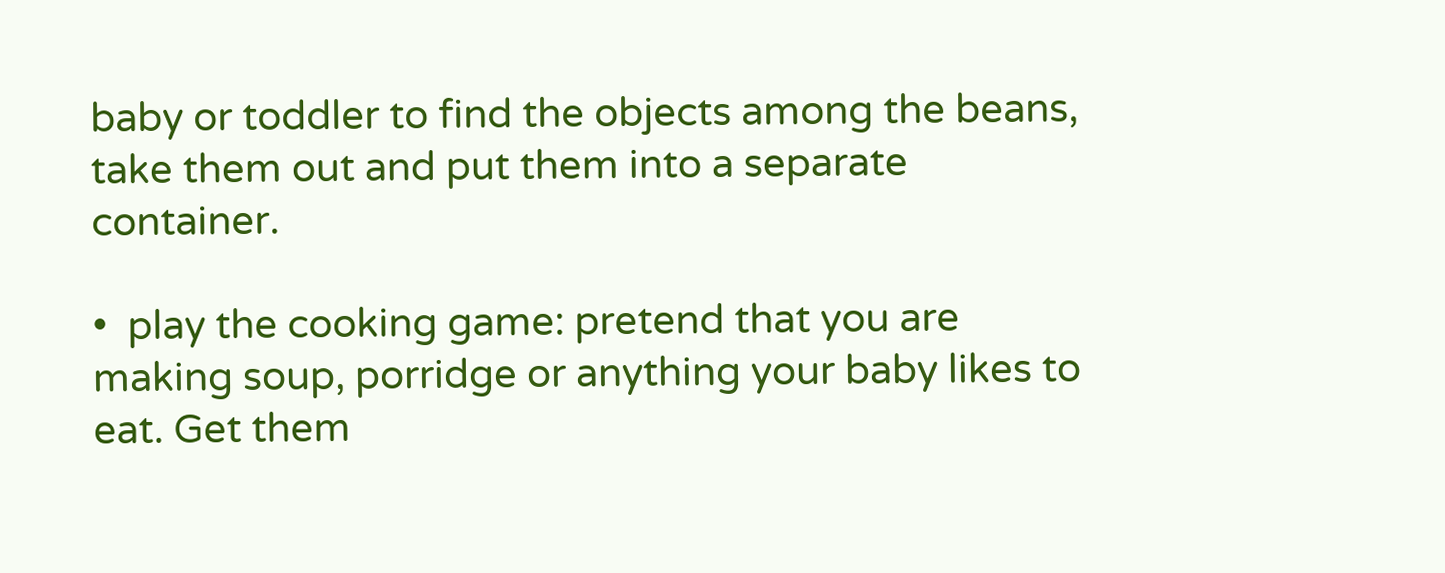baby or toddler to find the objects among the beans, take them out and put them into a separate container.

•  play the cooking game: pretend that you are making soup, porridge or anything your baby likes to eat. Get them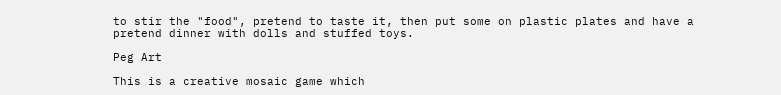to stir the "food", pretend to taste it, then put some on plastic plates and have a pretend dinner with dolls and stuffed toys.

Peg Art

This is a creative mosaic game which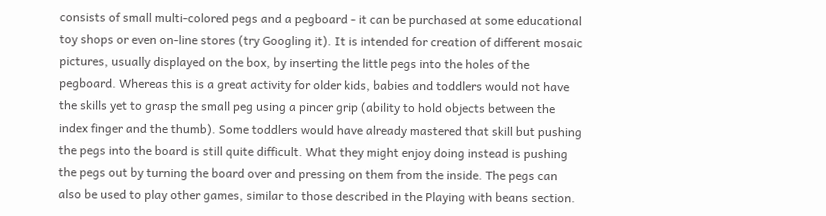consists of small multi-colored pegs and a pegboard - it can be purchased at some educational toy shops or even on-line stores (try Googling it). It is intended for creation of different mosaic pictures, usually displayed on the box, by inserting the little pegs into the holes of the pegboard. Whereas this is a great activity for older kids, babies and toddlers would not have the skills yet to grasp the small peg using a pincer grip (ability to hold objects between the index finger and the thumb). Some toddlers would have already mastered that skill but pushing the pegs into the board is still quite difficult. What they might enjoy doing instead is pushing the pegs out by turning the board over and pressing on them from the inside. The pegs can also be used to play other games, similar to those described in the Playing with beans section.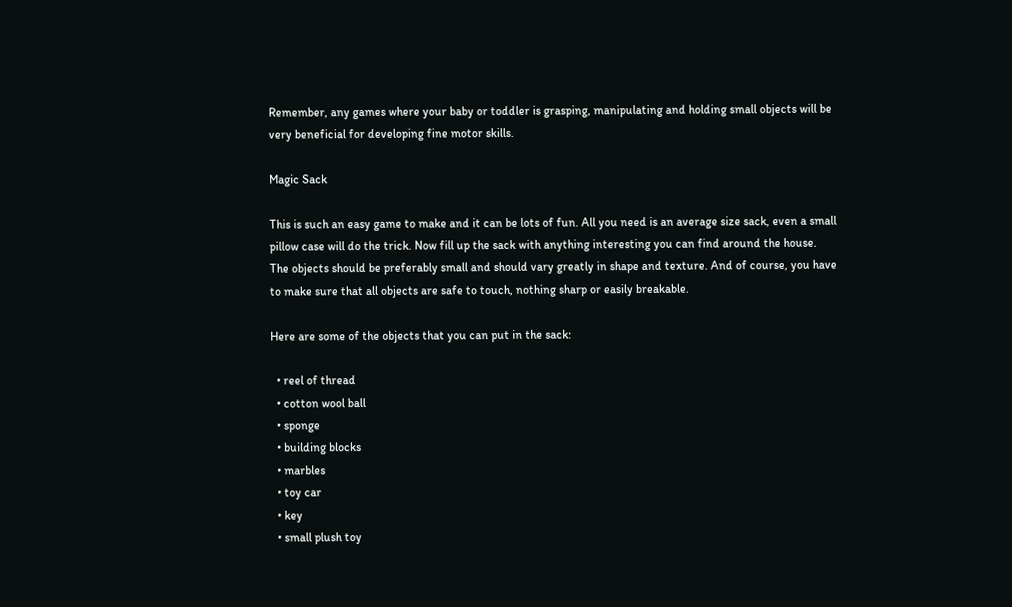Remember, any games where your baby or toddler is grasping, manipulating and holding small objects will be very beneficial for developing fine motor skills.

Magic Sack

This is such an easy game to make and it can be lots of fun. All you need is an average size sack, even a small pillow case will do the trick. Now fill up the sack with anything interesting you can find around the house. The objects should be preferably small and should vary greatly in shape and texture. And of course, you have to make sure that all objects are safe to touch, nothing sharp or easily breakable.

Here are some of the objects that you can put in the sack:

  • reel of thread
  • cotton wool ball
  • sponge
  • building blocks
  • marbles
  • toy car
  • key
  • small plush toy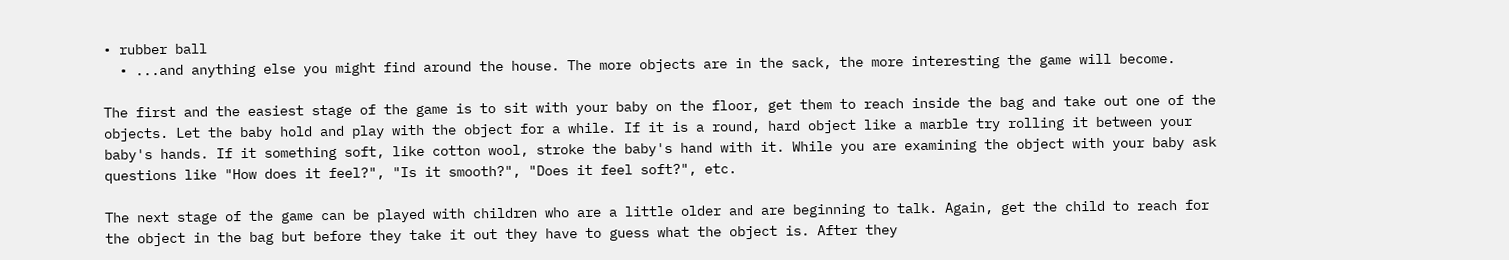• rubber ball
  • ...and anything else you might find around the house. The more objects are in the sack, the more interesting the game will become.

The first and the easiest stage of the game is to sit with your baby on the floor, get them to reach inside the bag and take out one of the objects. Let the baby hold and play with the object for a while. If it is a round, hard object like a marble try rolling it between your baby's hands. If it something soft, like cotton wool, stroke the baby's hand with it. While you are examining the object with your baby ask questions like "How does it feel?", "Is it smooth?", "Does it feel soft?", etc.

The next stage of the game can be played with children who are a little older and are beginning to talk. Again, get the child to reach for the object in the bag but before they take it out they have to guess what the object is. After they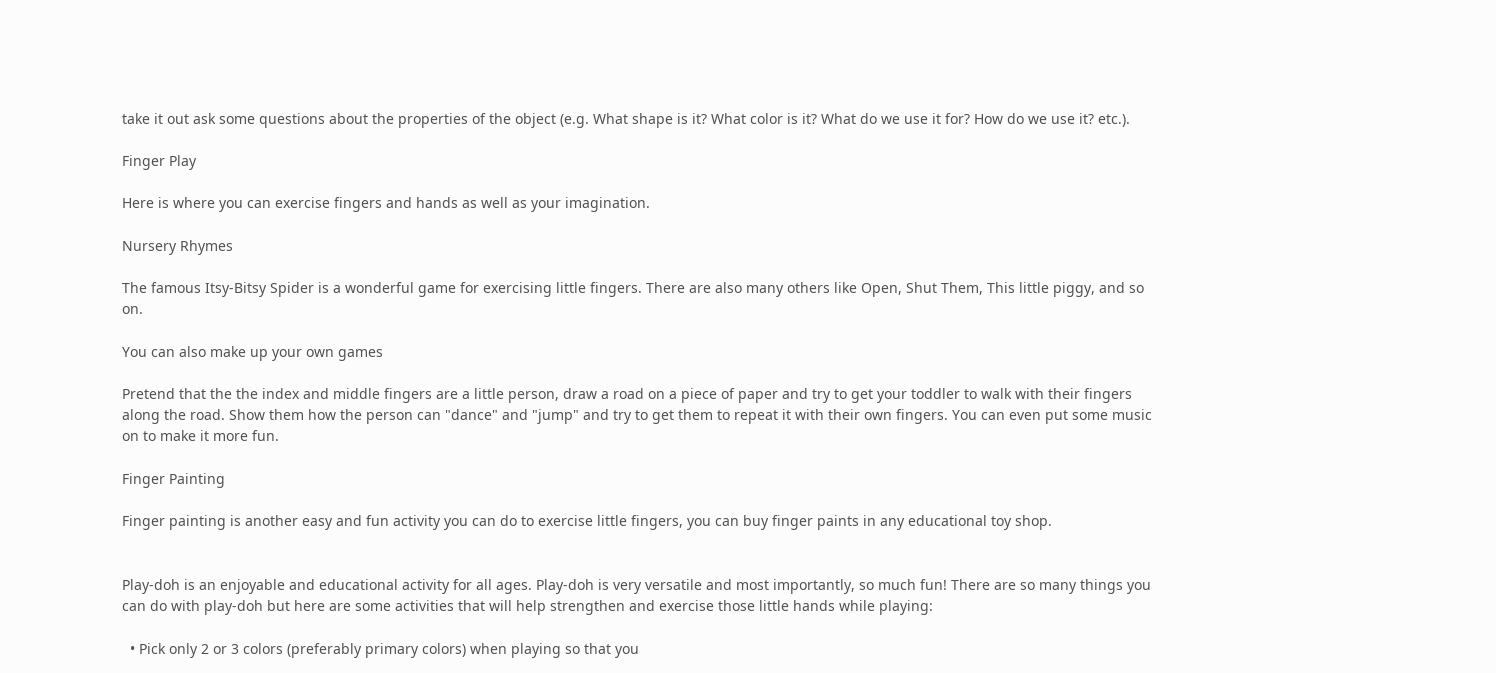take it out ask some questions about the properties of the object (e.g. What shape is it? What color is it? What do we use it for? How do we use it? etc.).

Finger Play

Here is where you can exercise fingers and hands as well as your imagination.

Nursery Rhymes

The famous Itsy-Bitsy Spider is a wonderful game for exercising little fingers. There are also many others like Open, Shut Them, This little piggy, and so on.

You can also make up your own games

Pretend that the the index and middle fingers are a little person, draw a road on a piece of paper and try to get your toddler to walk with their fingers along the road. Show them how the person can "dance" and "jump" and try to get them to repeat it with their own fingers. You can even put some music on to make it more fun.

Finger Painting

Finger painting is another easy and fun activity you can do to exercise little fingers, you can buy finger paints in any educational toy shop.


Play-doh is an enjoyable and educational activity for all ages. Play-doh is very versatile and most importantly, so much fun! There are so many things you can do with play-doh but here are some activities that will help strengthen and exercise those little hands while playing:

  • Pick only 2 or 3 colors (preferably primary colors) when playing so that you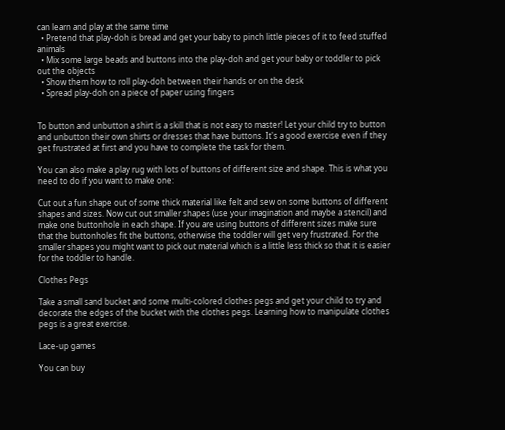can learn and play at the same time
  • Pretend that play-doh is bread and get your baby to pinch little pieces of it to feed stuffed animals
  • Mix some large beads and buttons into the play-doh and get your baby or toddler to pick out the objects
  • Show them how to roll play-doh between their hands or on the desk
  • Spread play-doh on a piece of paper using fingers


To button and unbutton a shirt is a skill that is not easy to master! Let your child try to button and unbutton their own shirts or dresses that have buttons. It's a good exercise even if they get frustrated at first and you have to complete the task for them.

You can also make a play rug with lots of buttons of different size and shape. This is what you need to do if you want to make one:

Cut out a fun shape out of some thick material like felt and sew on some buttons of different shapes and sizes. Now cut out smaller shapes (use your imagination and maybe a stencil) and make one buttonhole in each shape. If you are using buttons of different sizes make sure that the buttonholes fit the buttons, otherwise the toddler will get very frustrated. For the smaller shapes you might want to pick out material which is a little less thick so that it is easier for the toddler to handle.

Clothes Pegs

Take a small sand bucket and some multi-colored clothes pegs and get your child to try and decorate the edges of the bucket with the clothes pegs. Learning how to manipulate clothes pegs is a great exercise.

Lace-up games

You can buy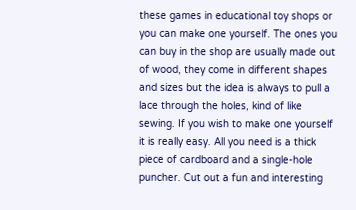these games in educational toy shops or you can make one yourself. The ones you can buy in the shop are usually made out of wood, they come in different shapes and sizes but the idea is always to pull a lace through the holes, kind of like sewing. If you wish to make one yourself it is really easy. All you need is a thick piece of cardboard and a single-hole puncher. Cut out a fun and interesting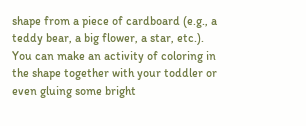shape from a piece of cardboard (e.g., a teddy bear, a big flower, a star, etc.). You can make an activity of coloring in the shape together with your toddler or even gluing some bright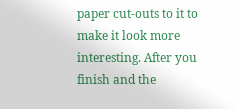paper cut-outs to it to make it look more interesting. After you finish and the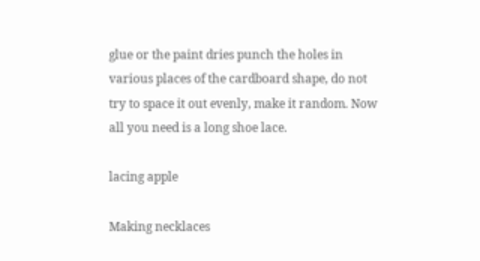glue or the paint dries punch the holes in various places of the cardboard shape, do not try to space it out evenly, make it random. Now all you need is a long shoe lace.

lacing apple

Making necklaces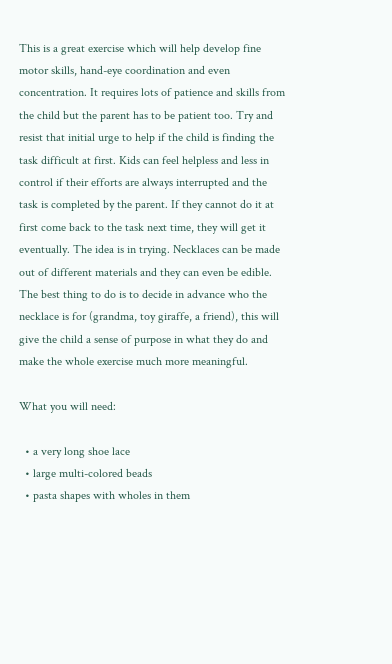This is a great exercise which will help develop fine motor skills, hand-eye coordination and even concentration. It requires lots of patience and skills from the child but the parent has to be patient too. Try and resist that initial urge to help if the child is finding the task difficult at first. Kids can feel helpless and less in control if their efforts are always interrupted and the task is completed by the parent. If they cannot do it at first come back to the task next time, they will get it eventually. The idea is in trying. Necklaces can be made out of different materials and they can even be edible. The best thing to do is to decide in advance who the necklace is for (grandma, toy giraffe, a friend), this will give the child a sense of purpose in what they do and make the whole exercise much more meaningful.

What you will need:

  • a very long shoe lace
  • large multi-colored beads
  • pasta shapes with wholes in them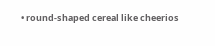• round-shaped cereal like cheerios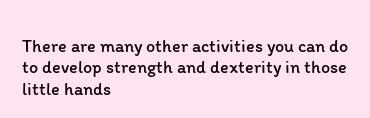There are many other activities you can do to develop strength and dexterity in those little hands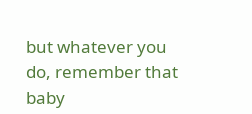but whatever you do, remember that baby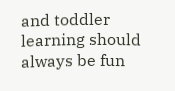and toddler learning should always be fun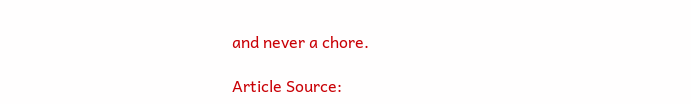and never a chore.

Article Source: